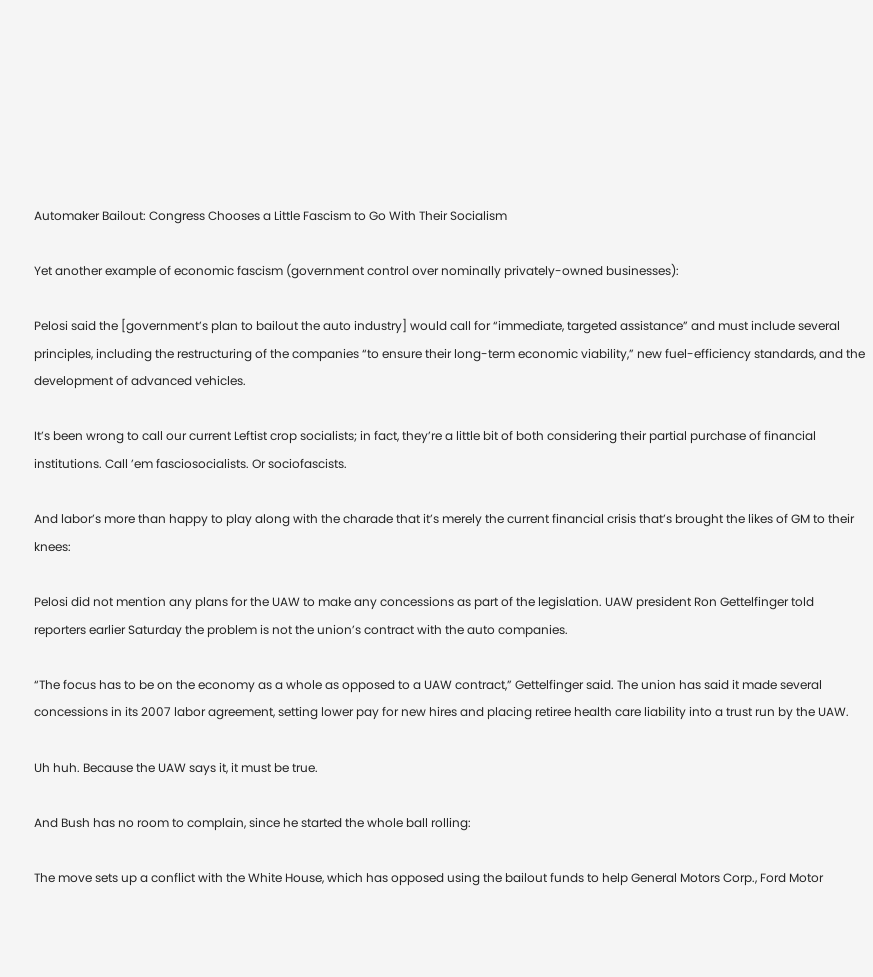Automaker Bailout: Congress Chooses a Little Fascism to Go With Their Socialism

Yet another example of economic fascism (government control over nominally privately-owned businesses):

Pelosi said the [government’s plan to bailout the auto industry] would call for “immediate, targeted assistance” and must include several principles, including the restructuring of the companies “to ensure their long-term economic viability,” new fuel-efficiency standards, and the development of advanced vehicles.

It’s been wrong to call our current Leftist crop socialists; in fact, they’re a little bit of both considering their partial purchase of financial institutions. Call ’em fasciosocialists. Or sociofascists.

And labor’s more than happy to play along with the charade that it’s merely the current financial crisis that’s brought the likes of GM to their knees:

Pelosi did not mention any plans for the UAW to make any concessions as part of the legislation. UAW president Ron Gettelfinger told reporters earlier Saturday the problem is not the union’s contract with the auto companies.

“The focus has to be on the economy as a whole as opposed to a UAW contract,” Gettelfinger said. The union has said it made several concessions in its 2007 labor agreement, setting lower pay for new hires and placing retiree health care liability into a trust run by the UAW.

Uh huh. Because the UAW says it, it must be true.

And Bush has no room to complain, since he started the whole ball rolling:

The move sets up a conflict with the White House, which has opposed using the bailout funds to help General Motors Corp., Ford Motor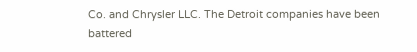Co. and Chrysler LLC. The Detroit companies have been battered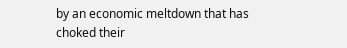by an economic meltdown that has choked their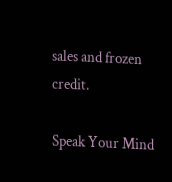sales and frozen credit.

Speak Your Mind